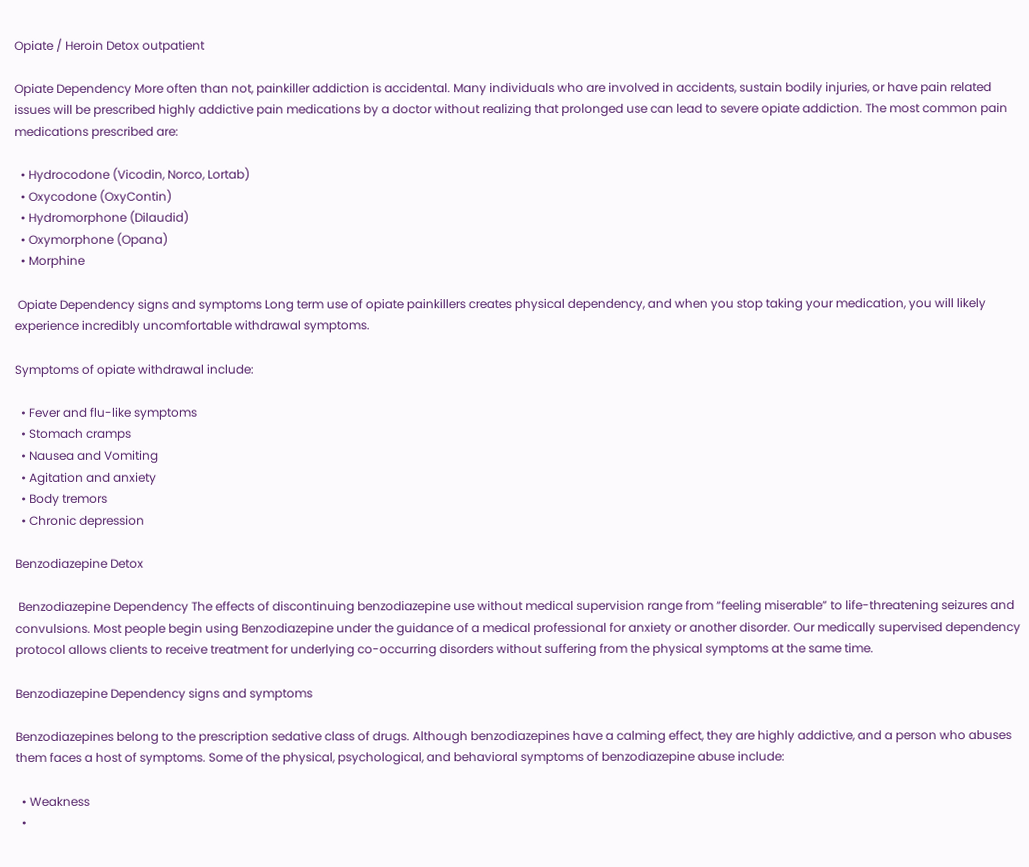Opiate / Heroin Detox outpatient

Opiate Dependency More often than not, painkiller addiction is accidental. Many individuals who are involved in accidents, sustain bodily injuries, or have pain related issues will be prescribed highly addictive pain medications by a doctor without realizing that prolonged use can lead to severe opiate addiction. The most common pain medications prescribed are:

  • Hydrocodone (Vicodin, Norco, Lortab)
  • Oxycodone (OxyContin)
  • Hydromorphone (Dilaudid)
  • Oxymorphone (Opana)
  • Morphine

 Opiate Dependency signs and symptoms Long term use of opiate painkillers creates physical dependency, and when you stop taking your medication, you will likely experience incredibly uncomfortable withdrawal symptoms.

Symptoms of opiate withdrawal include:

  • Fever and flu-like symptoms
  • Stomach cramps
  • Nausea and Vomiting
  • Agitation and anxiety
  • Body tremors
  • Chronic depression

Benzodiazepine Detox

 Benzodiazepine Dependency The effects of discontinuing benzodiazepine use without medical supervision range from “feeling miserable” to life-threatening seizures and convulsions. Most people begin using Benzodiazepine under the guidance of a medical professional for anxiety or another disorder. Our medically supervised dependency protocol allows clients to receive treatment for underlying co-occurring disorders without suffering from the physical symptoms at the same time.

Benzodiazepine Dependency signs and symptoms

Benzodiazepines belong to the prescription sedative class of drugs. Although benzodiazepines have a calming effect, they are highly addictive, and a person who abuses them faces a host of symptoms. Some of the physical, psychological, and behavioral symptoms of benzodiazepine abuse include:

  • Weakness
  •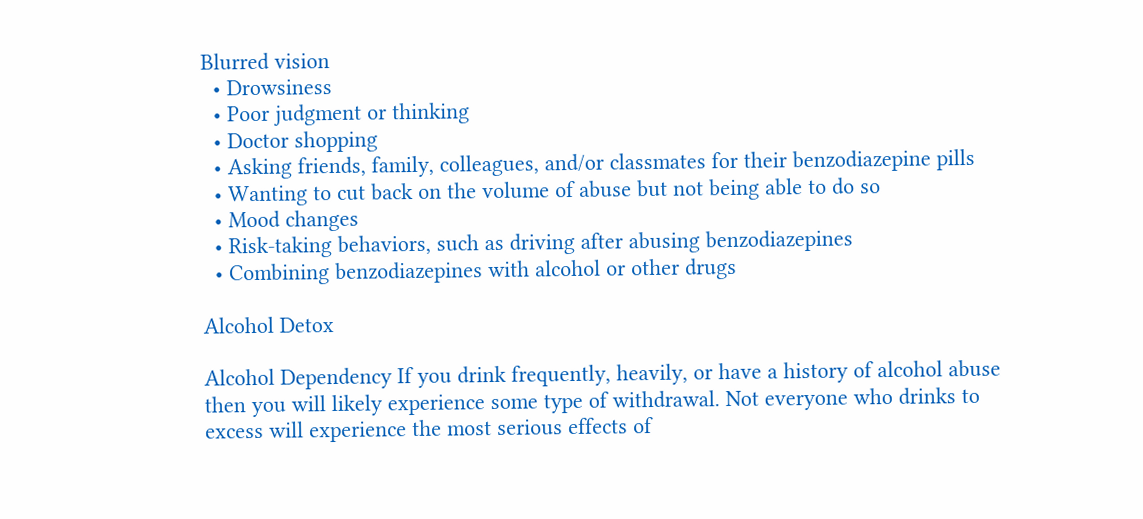Blurred vision
  • Drowsiness
  • Poor judgment or thinking
  • Doctor shopping
  • Asking friends, family, colleagues, and/or classmates for their benzodiazepine pills
  • Wanting to cut back on the volume of abuse but not being able to do so
  • Mood changes
  • Risk-taking behaviors, such as driving after abusing benzodiazepines
  • Combining benzodiazepines with alcohol or other drugs

Alcohol Detox

Alcohol Dependency If you drink frequently, heavily, or have a history of alcohol abuse then you will likely experience some type of withdrawal. Not everyone who drinks to excess will experience the most serious effects of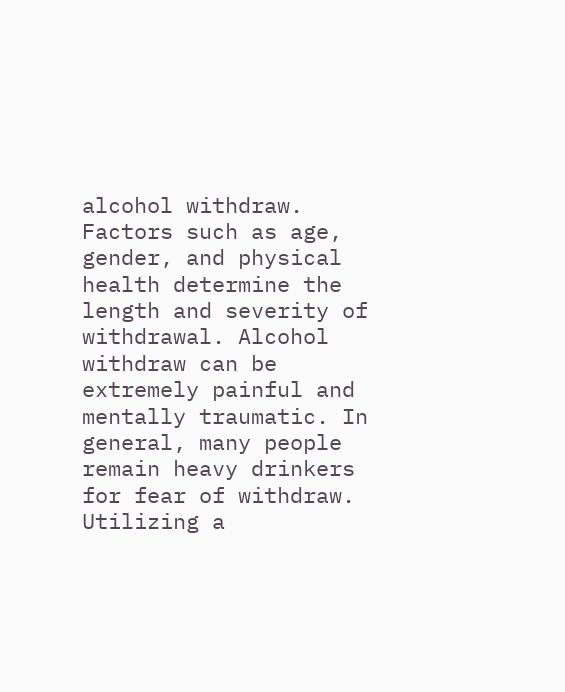alcohol withdraw. Factors such as age, gender, and physical health determine the length and severity of withdrawal. Alcohol withdraw can be extremely painful and mentally traumatic. In general, many people remain heavy drinkers for fear of withdraw. Utilizing a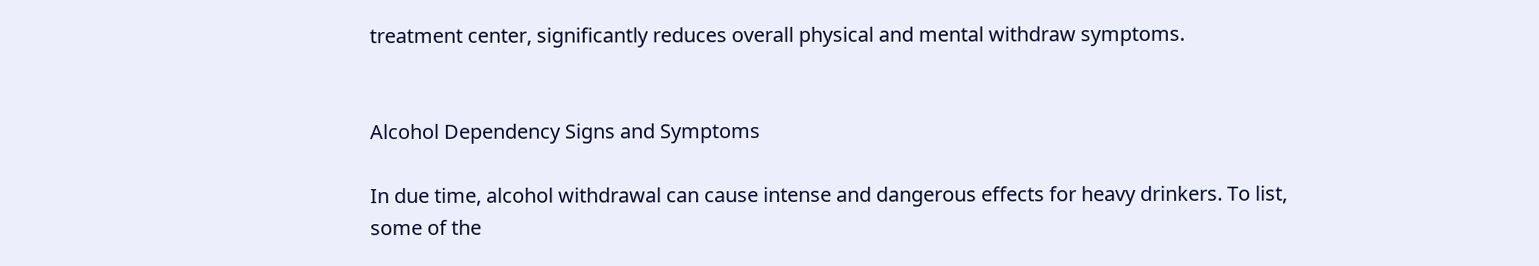treatment center, significantly reduces overall physical and mental withdraw symptoms.


Alcohol Dependency Signs and Symptoms

In due time, alcohol withdrawal can cause intense and dangerous effects for heavy drinkers. To list, some of the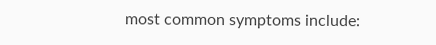most common symptoms include: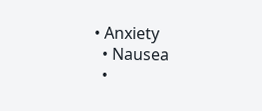• Anxiety
  • Nausea
  •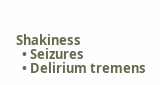Shakiness
  • Seizures
  • Delirium tremens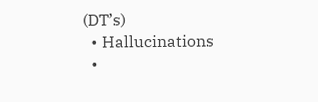(DT’s)
  • Hallucinations
  •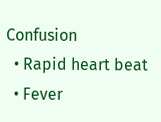Confusion
  • Rapid heart beat
  • Fever